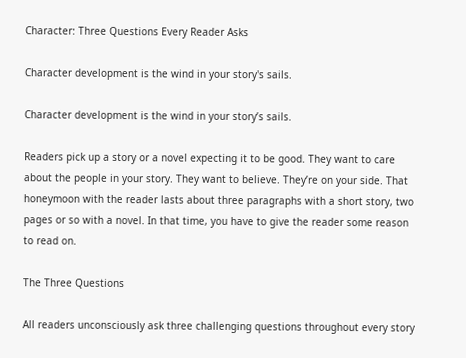Character: Three Questions Every Reader Asks

Character development is the wind in your story's sails.

Character development is the wind in your story’s sails.

Readers pick up a story or a novel expecting it to be good. They want to care about the people in your story. They want to believe. They’re on your side. That honeymoon with the reader lasts about three paragraphs with a short story, two pages or so with a novel. In that time, you have to give the reader some reason to read on.

The Three Questions

All readers unconsciously ask three challenging questions throughout every story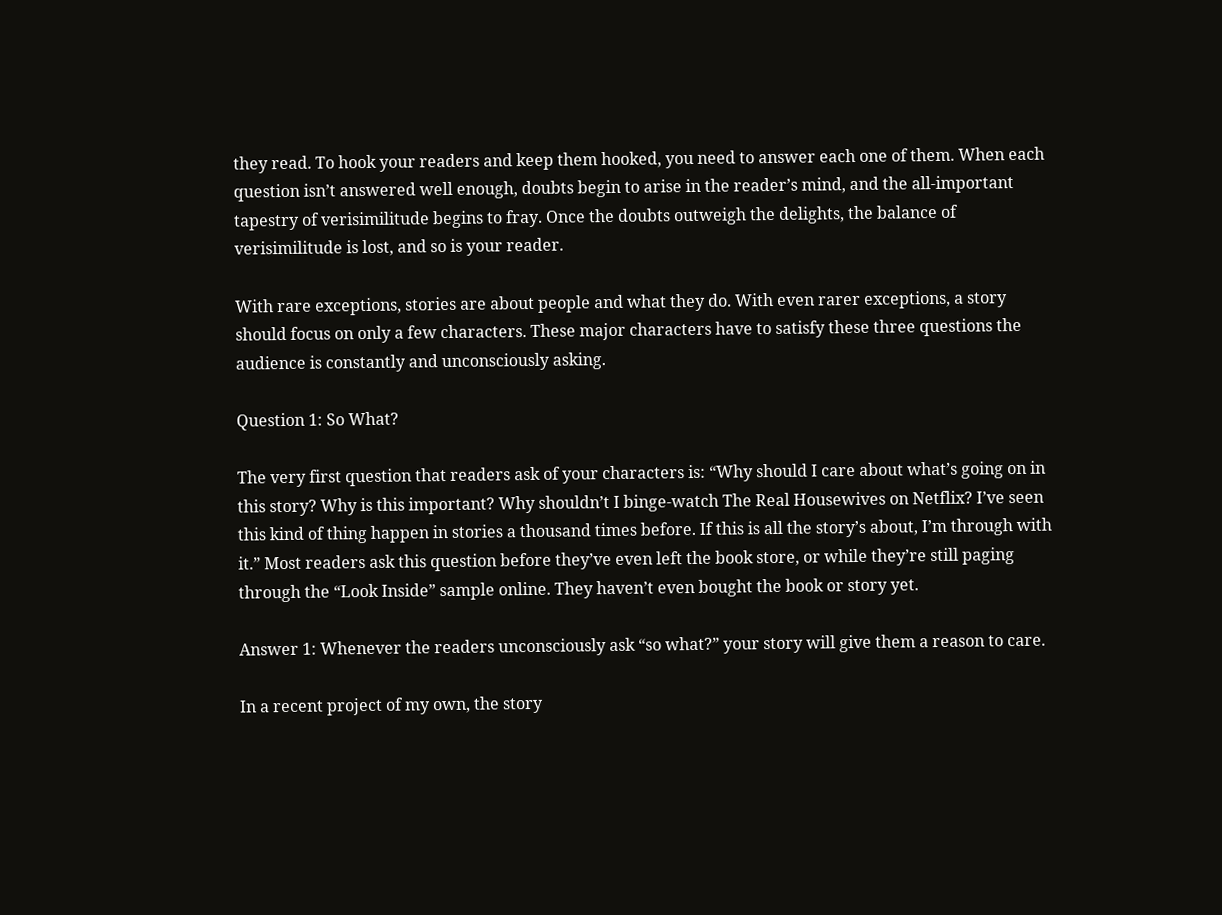they read. To hook your readers and keep them hooked, you need to answer each one of them. When each question isn’t answered well enough, doubts begin to arise in the reader’s mind, and the all-important tapestry of verisimilitude begins to fray. Once the doubts outweigh the delights, the balance of verisimilitude is lost, and so is your reader.

With rare exceptions, stories are about people and what they do. With even rarer exceptions, a story should focus on only a few characters. These major characters have to satisfy these three questions the audience is constantly and unconsciously asking.

Question 1: So What?

The very first question that readers ask of your characters is: “Why should I care about what’s going on in this story? Why is this important? Why shouldn’t I binge-watch The Real Housewives on Netflix? I’ve seen this kind of thing happen in stories a thousand times before. If this is all the story’s about, I’m through with it.” Most readers ask this question before they’ve even left the book store, or while they’re still paging through the “Look Inside” sample online. They haven’t even bought the book or story yet.

Answer 1: Whenever the readers unconsciously ask “so what?” your story will give them a reason to care.

In a recent project of my own, the story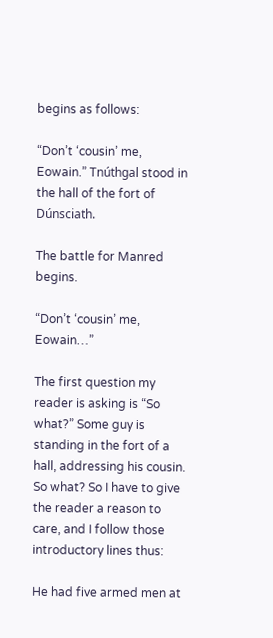begins as follows:

“Don’t ‘cousin’ me, Eowain.” Tnúthgal stood in the hall of the fort of Dúnsciath.

The battle for Manred begins.

“Don’t ‘cousin’ me, Eowain…”

The first question my reader is asking is “So what?” Some guy is standing in the fort of a hall, addressing his cousin. So what? So I have to give the reader a reason to care, and I follow those introductory lines thus:

He had five armed men at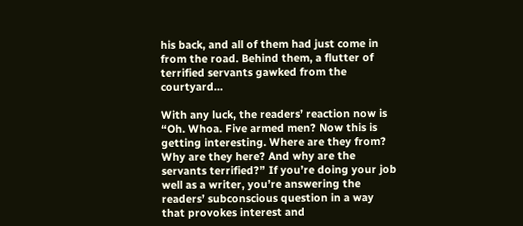his back, and all of them had just come in from the road. Behind them, a flutter of terrified servants gawked from the courtyard…

With any luck, the readers’ reaction now is “Oh. Whoa. Five armed men? Now this is getting interesting. Where are they from? Why are they here? And why are the servants terrified?” If you’re doing your job well as a writer, you’re answering the readers’ subconscious question in a way that provokes interest and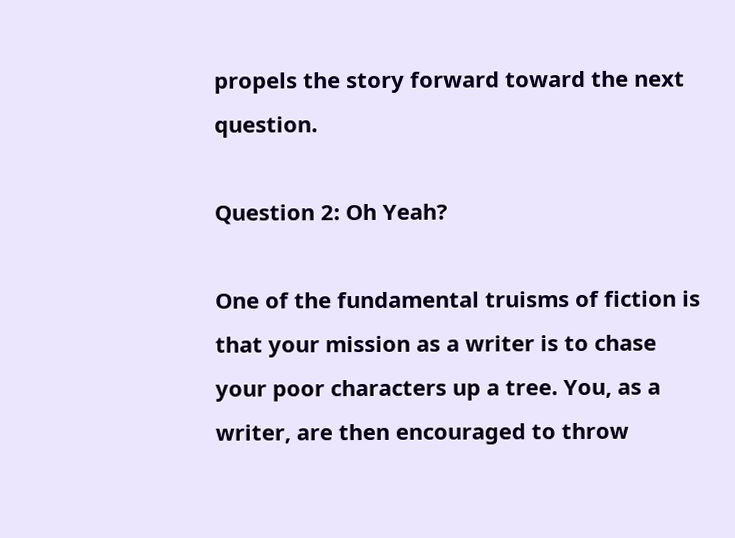propels the story forward toward the next question.

Question 2: Oh Yeah?

One of the fundamental truisms of fiction is that your mission as a writer is to chase your poor characters up a tree. You, as a writer, are then encouraged to throw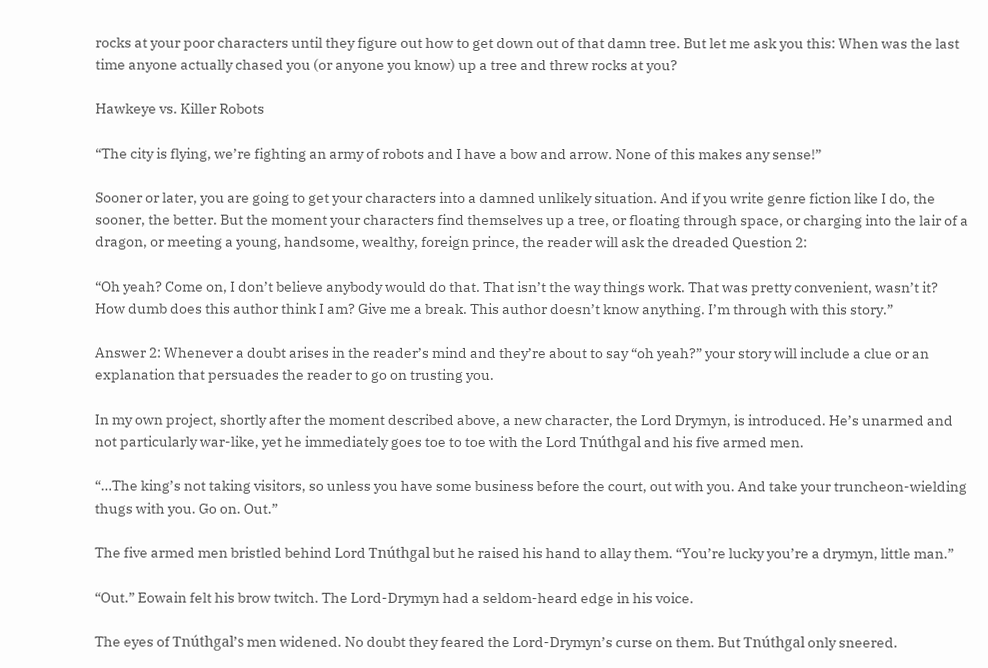rocks at your poor characters until they figure out how to get down out of that damn tree. But let me ask you this: When was the last time anyone actually chased you (or anyone you know) up a tree and threw rocks at you?

Hawkeye vs. Killer Robots

“The city is flying, we’re fighting an army of robots and I have a bow and arrow. None of this makes any sense!”

Sooner or later, you are going to get your characters into a damned unlikely situation. And if you write genre fiction like I do, the sooner, the better. But the moment your characters find themselves up a tree, or floating through space, or charging into the lair of a dragon, or meeting a young, handsome, wealthy, foreign prince, the reader will ask the dreaded Question 2:

“Oh yeah? Come on, I don’t believe anybody would do that. That isn’t the way things work. That was pretty convenient, wasn’t it? How dumb does this author think I am? Give me a break. This author doesn’t know anything. I’m through with this story.”

Answer 2: Whenever a doubt arises in the reader’s mind and they’re about to say “oh yeah?” your story will include a clue or an explanation that persuades the reader to go on trusting you.

In my own project, shortly after the moment described above, a new character, the Lord Drymyn, is introduced. He’s unarmed and not particularly war-like, yet he immediately goes toe to toe with the Lord Tnúthgal and his five armed men.

“…The king’s not taking visitors, so unless you have some business before the court, out with you. And take your truncheon-wielding thugs with you. Go on. Out.”

The five armed men bristled behind Lord Tnúthgal but he raised his hand to allay them. “You’re lucky you’re a drymyn, little man.”

“Out.” Eowain felt his brow twitch. The Lord-Drymyn had a seldom-heard edge in his voice.

The eyes of Tnúthgal’s men widened. No doubt they feared the Lord-Drymyn’s curse on them. But Tnúthgal only sneered.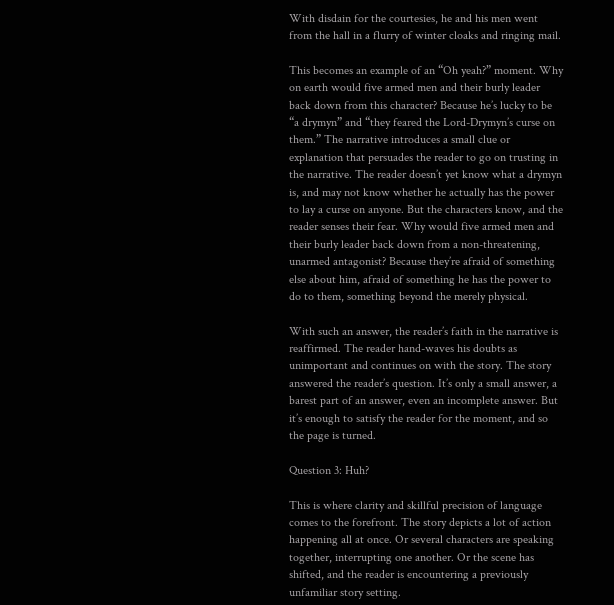With disdain for the courtesies, he and his men went from the hall in a flurry of winter cloaks and ringing mail.

This becomes an example of an “Oh yeah?” moment. Why on earth would five armed men and their burly leader back down from this character? Because he’s lucky to be “a drymyn” and “they feared the Lord-Drymyn’s curse on them.” The narrative introduces a small clue or explanation that persuades the reader to go on trusting in the narrative. The reader doesn’t yet know what a drymyn is, and may not know whether he actually has the power to lay a curse on anyone. But the characters know, and the reader senses their fear. Why would five armed men and their burly leader back down from a non-threatening, unarmed antagonist? Because they’re afraid of something else about him, afraid of something he has the power to do to them, something beyond the merely physical.

With such an answer, the reader’s faith in the narrative is reaffirmed. The reader hand-waves his doubts as unimportant and continues on with the story. The story answered the reader’s question. It’s only a small answer, a barest part of an answer, even an incomplete answer. But it’s enough to satisfy the reader for the moment, and so the page is turned.

Question 3: Huh?

This is where clarity and skillful precision of language comes to the forefront. The story depicts a lot of action happening all at once. Or several characters are speaking together, interrupting one another. Or the scene has shifted, and the reader is encountering a previously unfamiliar story setting.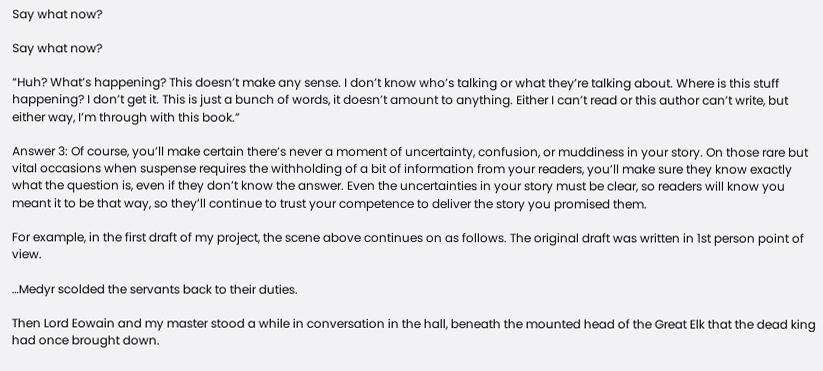Say what now?

Say what now?

“Huh? What’s happening? This doesn’t make any sense. I don’t know who’s talking or what they’re talking about. Where is this stuff happening? I don’t get it. This is just a bunch of words, it doesn’t amount to anything. Either I can’t read or this author can’t write, but either way, I’m through with this book.”

Answer 3: Of course, you’ll make certain there’s never a moment of uncertainty, confusion, or muddiness in your story. On those rare but vital occasions when suspense requires the withholding of a bit of information from your readers, you’ll make sure they know exactly what the question is, even if they don’t know the answer. Even the uncertainties in your story must be clear, so readers will know you meant it to be that way, so they’ll continue to trust your competence to deliver the story you promised them.

For example, in the first draft of my project, the scene above continues on as follows. The original draft was written in 1st person point of view.

…Medyr scolded the servants back to their duties.

Then Lord Eowain and my master stood a while in conversation in the hall, beneath the mounted head of the Great Elk that the dead king had once brought down.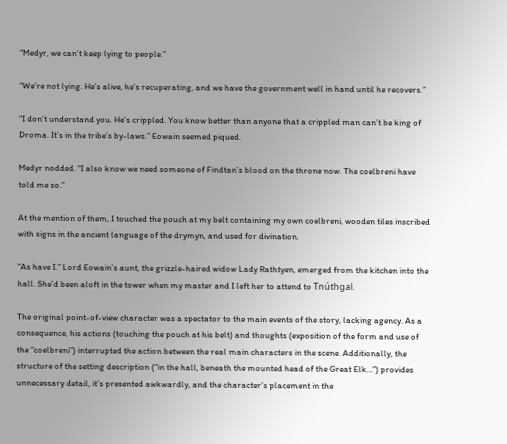“Medyr, we can’t keep lying to people.”

“We’re not lying. He’s alive, he’s recuperating, and we have the government well in hand until he recovers.”

“I don’t understand you. He’s crippled. You know better than anyone that a crippled man can’t be king of Droma. It’s in the tribe’s by-laws.” Eowain seemed piqued.

Medyr nodded. “I also know we need someone of Findtan’s blood on the throne now. The coelbreni have told me so.”

At the mention of them, I touched the pouch at my belt containing my own coelbreni, wooden tiles inscribed with signs in the ancient language of the drymyn, and used for divination.

“As have I.” Lord Eowain’s aunt, the grizzle-haired widow Lady Rathtyen, emerged from the kitchen into the hall. She’d been aloft in the tower when my master and I left her to attend to Tnúthgal.

The original point-of-view character was a spectator to the main events of the story, lacking agency. As a consequence, his actions (touching the pouch at his belt) and thoughts (exposition of the form and use of the “coelbreni”) interrupted the action between the real main characters in the scene. Additionally, the structure of the setting description (“in the hall, beneath the mounted head of the Great Elk…”) provides unnecessary detail, it’s presented awkwardly, and the character’s placement in the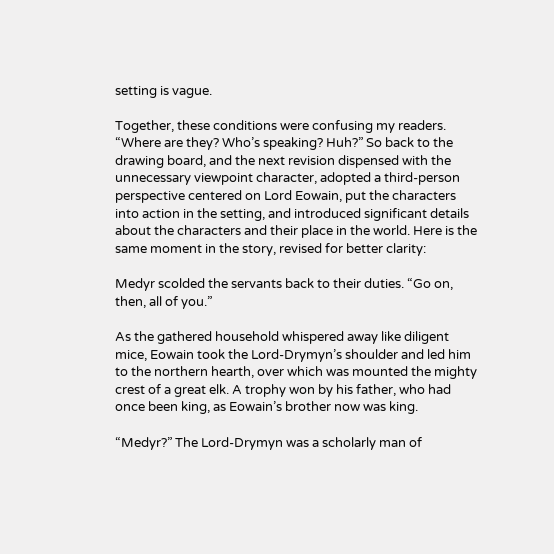setting is vague.

Together, these conditions were confusing my readers. “Where are they? Who’s speaking? Huh?” So back to the drawing board, and the next revision dispensed with the unnecessary viewpoint character, adopted a third-person perspective centered on Lord Eowain, put the characters into action in the setting, and introduced significant details about the characters and their place in the world. Here is the same moment in the story, revised for better clarity:

Medyr scolded the servants back to their duties. “Go on, then, all of you.”

As the gathered household whispered away like diligent mice, Eowain took the Lord-Drymyn’s shoulder and led him to the northern hearth, over which was mounted the mighty crest of a great elk. A trophy won by his father, who had once been king, as Eowain’s brother now was king.

“Medyr?” The Lord-Drymyn was a scholarly man of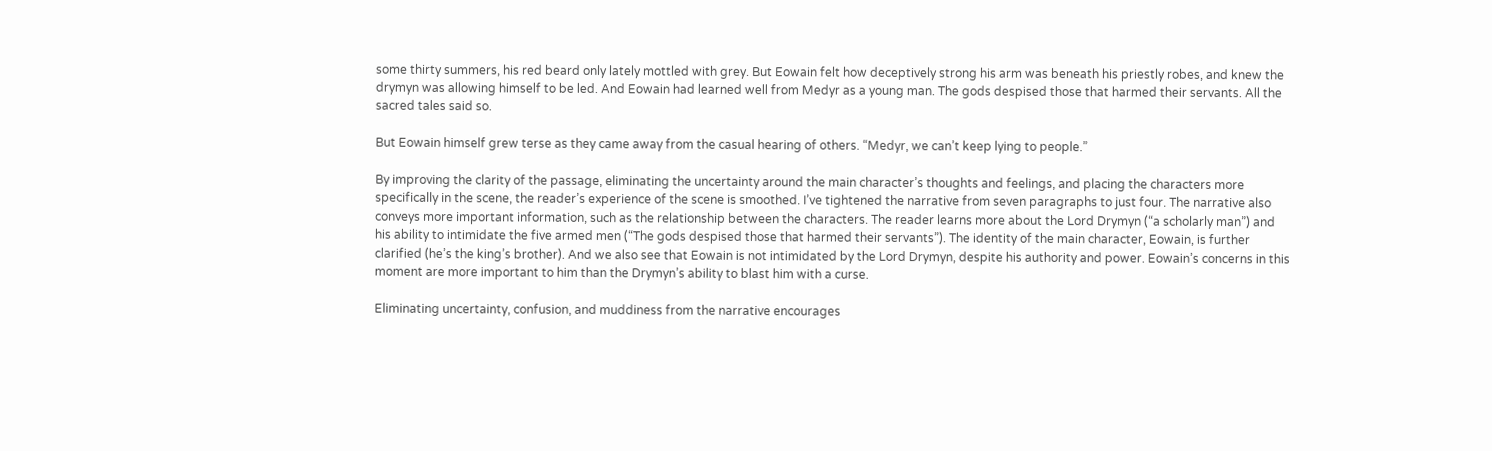some thirty summers, his red beard only lately mottled with grey. But Eowain felt how deceptively strong his arm was beneath his priestly robes, and knew the drymyn was allowing himself to be led. And Eowain had learned well from Medyr as a young man. The gods despised those that harmed their servants. All the sacred tales said so.

But Eowain himself grew terse as they came away from the casual hearing of others. “Medyr, we can’t keep lying to people.”

By improving the clarity of the passage, eliminating the uncertainty around the main character’s thoughts and feelings, and placing the characters more specifically in the scene, the reader’s experience of the scene is smoothed. I’ve tightened the narrative from seven paragraphs to just four. The narrative also conveys more important information, such as the relationship between the characters. The reader learns more about the Lord Drymyn (“a scholarly man”) and his ability to intimidate the five armed men (“The gods despised those that harmed their servants”). The identity of the main character, Eowain, is further clarified (he’s the king’s brother). And we also see that Eowain is not intimidated by the Lord Drymyn, despite his authority and power. Eowain’s concerns in this moment are more important to him than the Drymyn’s ability to blast him with a curse.

Eliminating uncertainty, confusion, and muddiness from the narrative encourages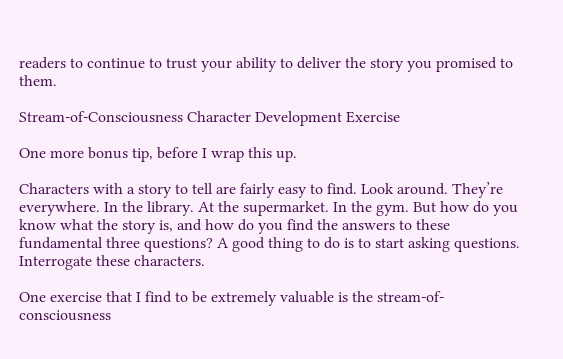readers to continue to trust your ability to deliver the story you promised to them.

Stream-of-Consciousness Character Development Exercise

One more bonus tip, before I wrap this up.

Characters with a story to tell are fairly easy to find. Look around. They’re everywhere. In the library. At the supermarket. In the gym. But how do you know what the story is, and how do you find the answers to these fundamental three questions? A good thing to do is to start asking questions. Interrogate these characters.

One exercise that I find to be extremely valuable is the stream-of-consciousness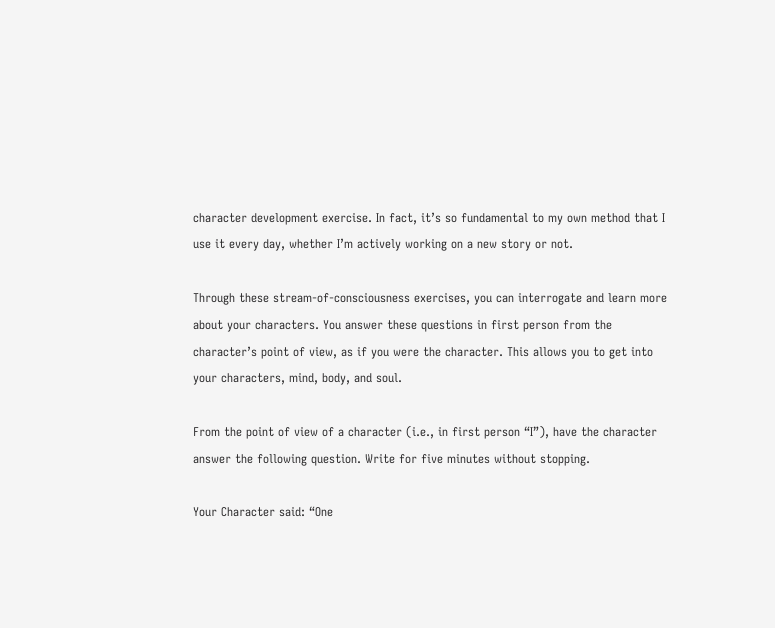character development exercise. In fact, it’s so fundamental to my own method that I use it every day, whether I’m actively working on a new story or not.

Through these stream-of-consciousness exercises, you can interrogate and learn more about your characters. You answer these questions in first person from the character’s point of view, as if you were the character. This allows you to get into your characters, mind, body, and soul.

From the point of view of a character (i.e., in first person “I”), have the character answer the following question. Write for five minutes without stopping.

Your Character said: “One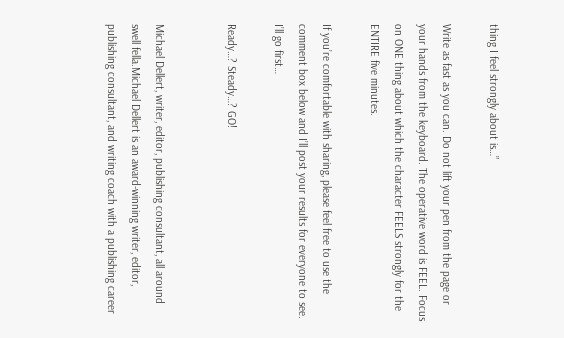thing I feel strongly about is…”

Write as fast as you can. Do not lift your pen from the page or your hands from the keyboard. The operative word is FEEL. Focus on ONE thing about which the character FEELS strongly for the ENTIRE five minutes.

If you’re comfortable with sharing, please feel free to use the comment box below and I’ll post your results for everyone to see. I’ll go first…

Ready…? Steady…? GO!


Michael Dellert, writer, editor, publishing consultant, all around swell fella.Michael Dellert is an award-winning writer, editor, publishing consultant, and writing coach with a publishing career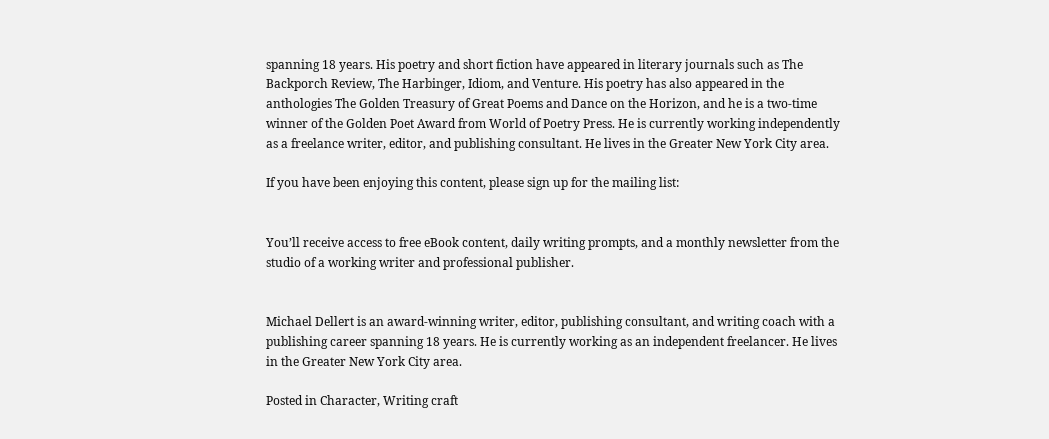spanning 18 years. His poetry and short fiction have appeared in literary journals such as The Backporch Review, The Harbinger, Idiom, and Venture. His poetry has also appeared in the anthologies The Golden Treasury of Great Poems and Dance on the Horizon, and he is a two-time winner of the Golden Poet Award from World of Poetry Press. He is currently working independently as a freelance writer, editor, and publishing consultant. He lives in the Greater New York City area.

If you have been enjoying this content, please sign up for the mailing list:


You’ll receive access to free eBook content, daily writing prompts, and a monthly newsletter from the studio of a working writer and professional publisher.


Michael Dellert is an award-winning writer, editor, publishing consultant, and writing coach with a publishing career spanning 18 years. He is currently working as an independent freelancer. He lives in the Greater New York City area.

Posted in Character, Writing craft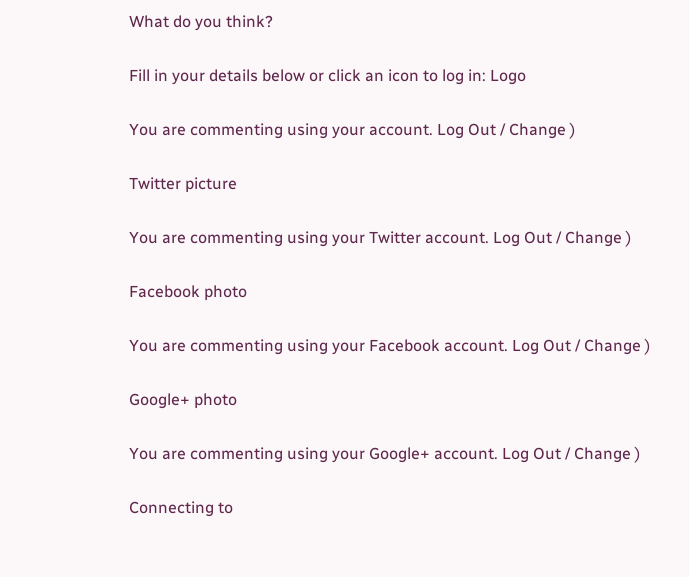What do you think?

Fill in your details below or click an icon to log in: Logo

You are commenting using your account. Log Out / Change )

Twitter picture

You are commenting using your Twitter account. Log Out / Change )

Facebook photo

You are commenting using your Facebook account. Log Out / Change )

Google+ photo

You are commenting using your Google+ account. Log Out / Change )

Connecting to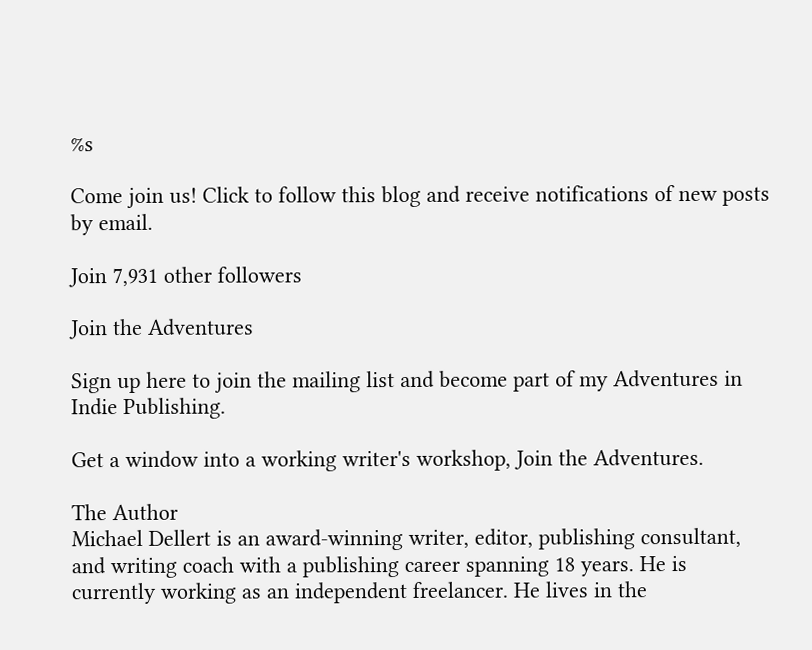%s

Come join us! Click to follow this blog and receive notifications of new posts by email.

Join 7,931 other followers

Join the Adventures

Sign up here to join the mailing list and become part of my Adventures in Indie Publishing.

Get a window into a working writer's workshop, Join the Adventures.

The Author
Michael Dellert is an award-winning writer, editor, publishing consultant, and writing coach with a publishing career spanning 18 years. He is currently working as an independent freelancer. He lives in the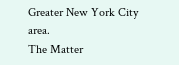Greater New York City area.
The Matter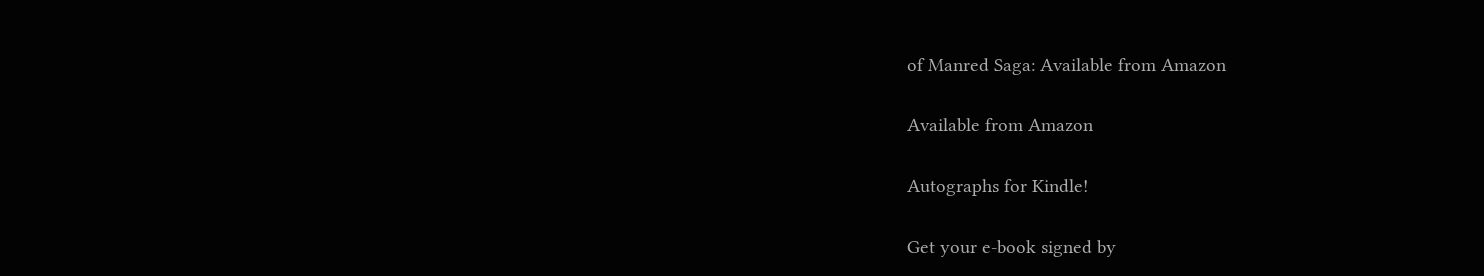of Manred Saga: Available from Amazon

Available from Amazon

Autographs for Kindle!

Get your e-book signed by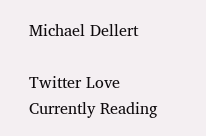Michael Dellert

Twitter Love
Currently Reading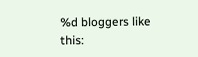%d bloggers like this: